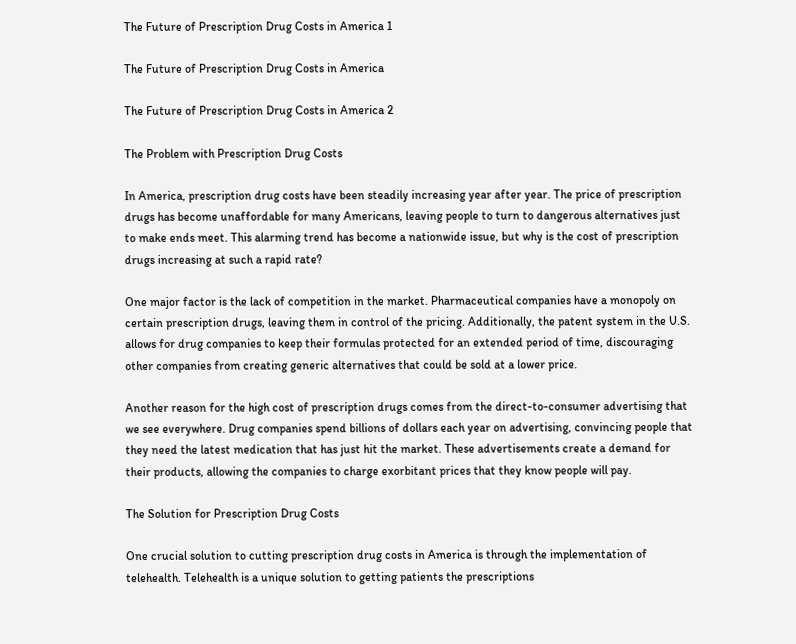The Future of Prescription Drug Costs in America 1

The Future of Prescription Drug Costs in America

The Future of Prescription Drug Costs in America 2

The Problem with Prescription Drug Costs

In America, prescription drug costs have been steadily increasing year after year. The price of prescription drugs has become unaffordable for many Americans, leaving people to turn to dangerous alternatives just to make ends meet. This alarming trend has become a nationwide issue, but why is the cost of prescription drugs increasing at such a rapid rate?

One major factor is the lack of competition in the market. Pharmaceutical companies have a monopoly on certain prescription drugs, leaving them in control of the pricing. Additionally, the patent system in the U.S. allows for drug companies to keep their formulas protected for an extended period of time, discouraging other companies from creating generic alternatives that could be sold at a lower price.

Another reason for the high cost of prescription drugs comes from the direct-to-consumer advertising that we see everywhere. Drug companies spend billions of dollars each year on advertising, convincing people that they need the latest medication that has just hit the market. These advertisements create a demand for their products, allowing the companies to charge exorbitant prices that they know people will pay.

The Solution for Prescription Drug Costs

One crucial solution to cutting prescription drug costs in America is through the implementation of telehealth. Telehealth is a unique solution to getting patients the prescriptions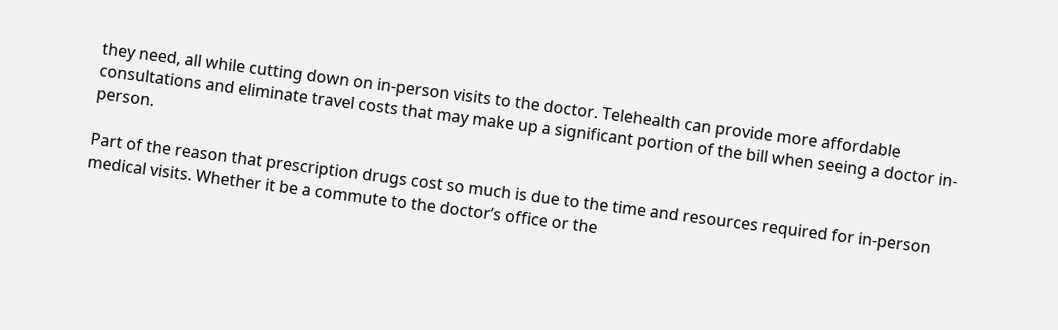they need, all while cutting down on in-person visits to the doctor. Telehealth can provide more affordable consultations and eliminate travel costs that may make up a significant portion of the bill when seeing a doctor in-person.

Part of the reason that prescription drugs cost so much is due to the time and resources required for in-person medical visits. Whether it be a commute to the doctor’s office or the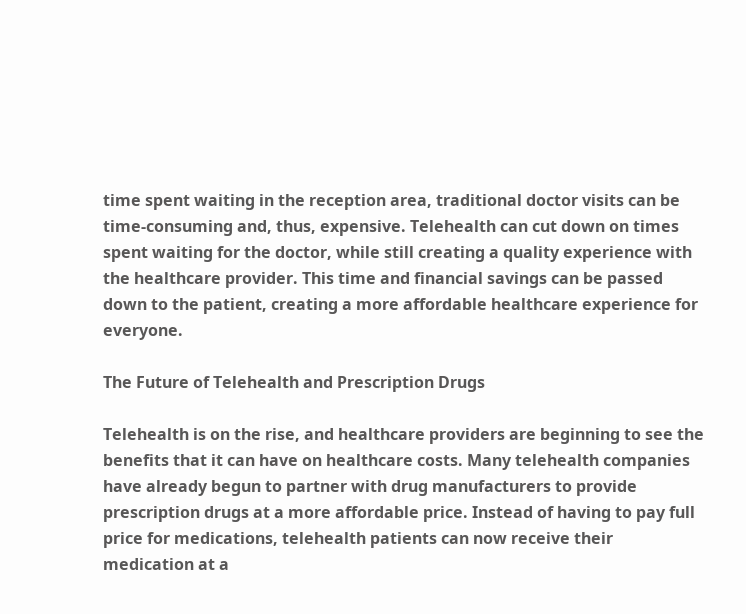time spent waiting in the reception area, traditional doctor visits can be time-consuming and, thus, expensive. Telehealth can cut down on times spent waiting for the doctor, while still creating a quality experience with the healthcare provider. This time and financial savings can be passed down to the patient, creating a more affordable healthcare experience for everyone.

The Future of Telehealth and Prescription Drugs

Telehealth is on the rise, and healthcare providers are beginning to see the benefits that it can have on healthcare costs. Many telehealth companies have already begun to partner with drug manufacturers to provide prescription drugs at a more affordable price. Instead of having to pay full price for medications, telehealth patients can now receive their medication at a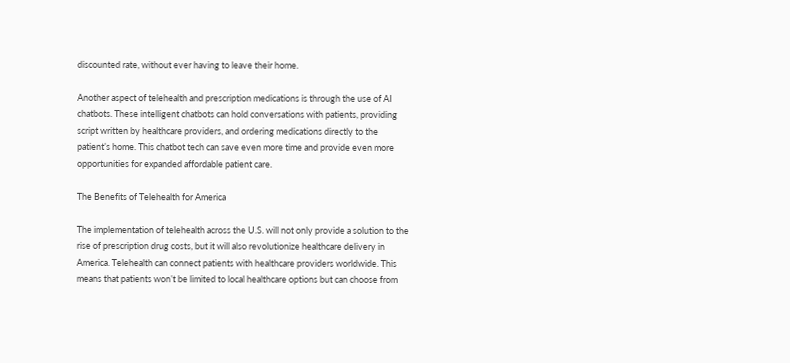discounted rate, without ever having to leave their home.

Another aspect of telehealth and prescription medications is through the use of AI chatbots. These intelligent chatbots can hold conversations with patients, providing script written by healthcare providers, and ordering medications directly to the patient’s home. This chatbot tech can save even more time and provide even more opportunities for expanded affordable patient care.

The Benefits of Telehealth for America

The implementation of telehealth across the U.S. will not only provide a solution to the rise of prescription drug costs, but it will also revolutionize healthcare delivery in America. Telehealth can connect patients with healthcare providers worldwide. This means that patients won’t be limited to local healthcare options but can choose from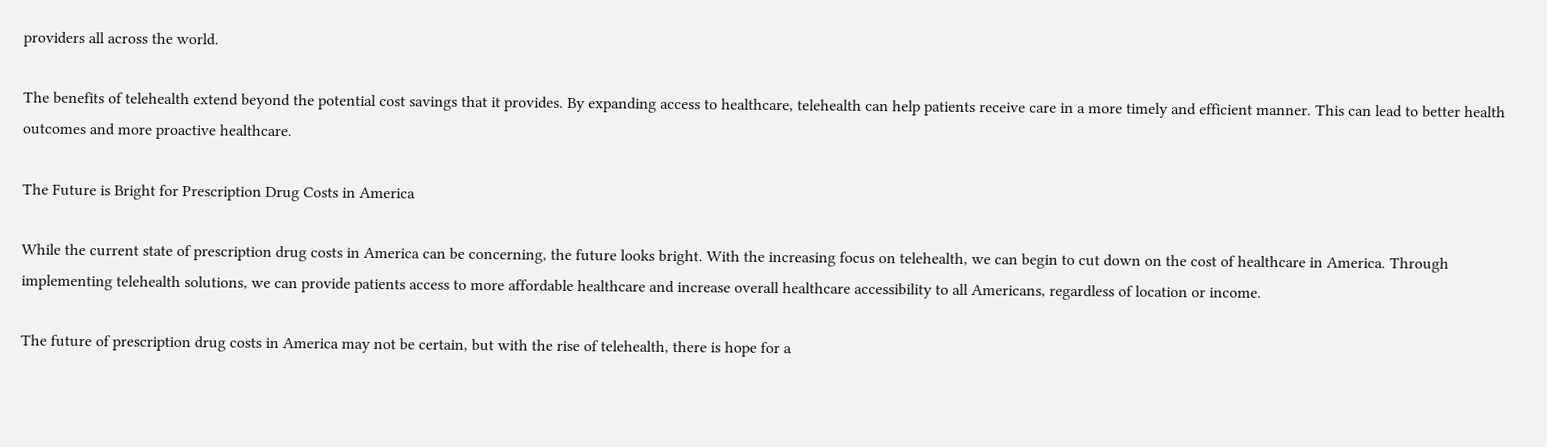providers all across the world.

The benefits of telehealth extend beyond the potential cost savings that it provides. By expanding access to healthcare, telehealth can help patients receive care in a more timely and efficient manner. This can lead to better health outcomes and more proactive healthcare.

The Future is Bright for Prescription Drug Costs in America

While the current state of prescription drug costs in America can be concerning, the future looks bright. With the increasing focus on telehealth, we can begin to cut down on the cost of healthcare in America. Through implementing telehealth solutions, we can provide patients access to more affordable healthcare and increase overall healthcare accessibility to all Americans, regardless of location or income.

The future of prescription drug costs in America may not be certain, but with the rise of telehealth, there is hope for a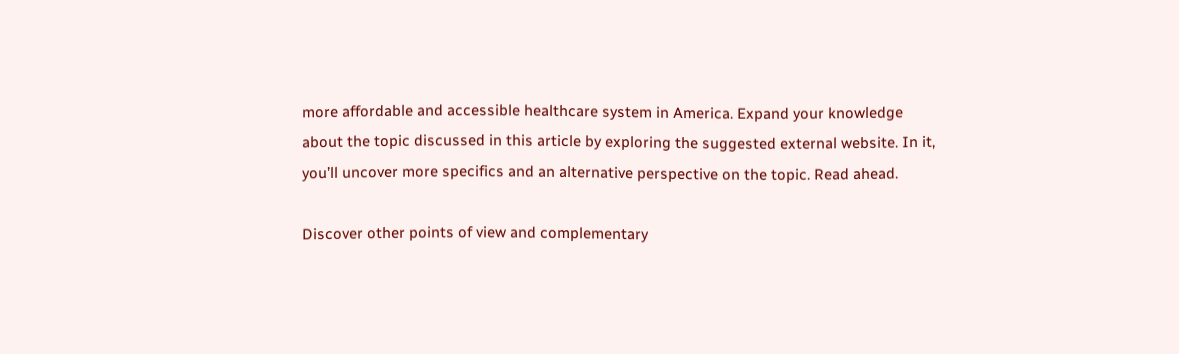more affordable and accessible healthcare system in America. Expand your knowledge about the topic discussed in this article by exploring the suggested external website. In it, you’ll uncover more specifics and an alternative perspective on the topic. Read ahead.

Discover other points of view and complementary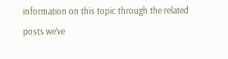information on this topic through the related posts we’ve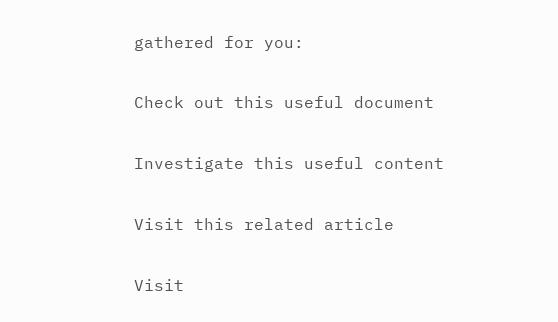gathered for you:

Check out this useful document

Investigate this useful content

Visit this related article

Visit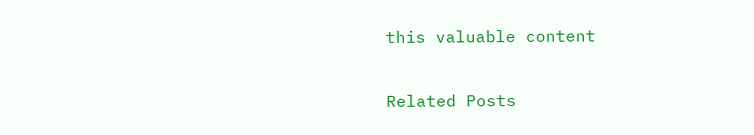this valuable content

Related Posts